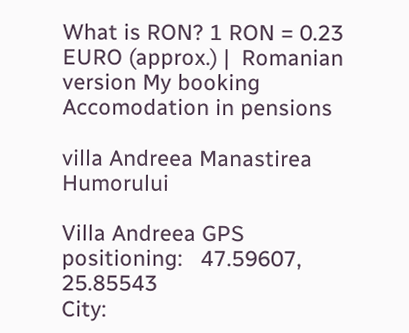What is RON? 1 RON = 0.23 EURO (approx.) |  Romanian version My booking
Accomodation in pensions

villa Andreea Manastirea Humorului

Villa Andreea GPS positioning:   47.59607, 25.85543
City: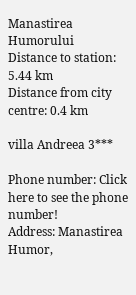Manastirea Humorului
Distance to station: 5.44 km
Distance from city centre: 0.4 km

villa Andreea 3***

Phone number: Click here to see the phone number!
Address: Manastirea Humor,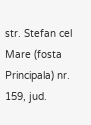str. Stefan cel Mare (fosta Principala) nr. 159, jud.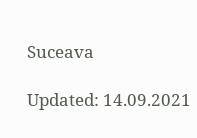Suceava

Updated: 14.09.2021